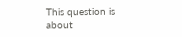This question is about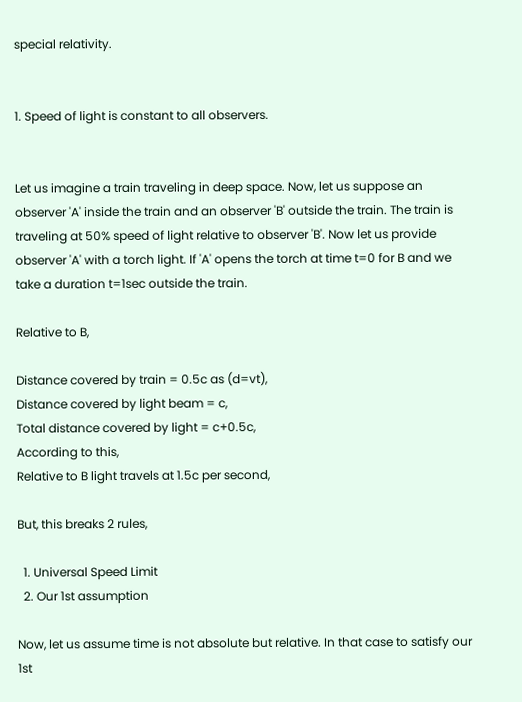special relativity.


1. Speed of light is constant to all observers.


Let us imagine a train traveling in deep space. Now, let us suppose an observer 'A' inside the train and an observer 'B' outside the train. The train is traveling at 50% speed of light relative to observer 'B'. Now let us provide observer 'A' with a torch light. If 'A' opens the torch at time t=0 for B and we take a duration t=1sec outside the train.

Relative to B,

Distance covered by train = 0.5c as (d=vt),
Distance covered by light beam = c,
Total distance covered by light = c+0.5c,
According to this,
Relative to B light travels at 1.5c per second,

But, this breaks 2 rules,

  1. Universal Speed Limit
  2. Our 1st assumption

Now, let us assume time is not absolute but relative. In that case to satisfy our 1st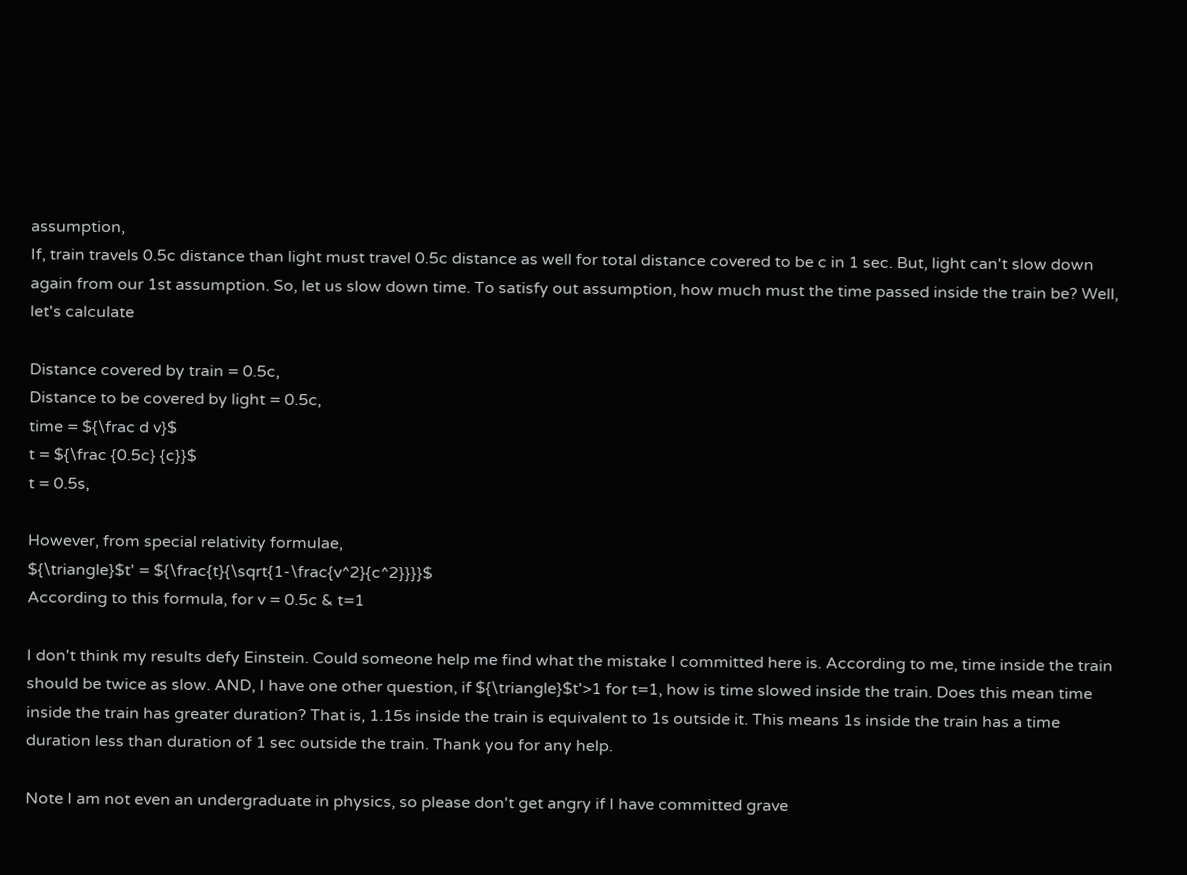assumption,
If, train travels 0.5c distance than light must travel 0.5c distance as well for total distance covered to be c in 1 sec. But, light can't slow down again from our 1st assumption. So, let us slow down time. To satisfy out assumption, how much must the time passed inside the train be? Well, let's calculate

Distance covered by train = 0.5c,
Distance to be covered by light = 0.5c,
time = ${\frac d v}$
t = ${\frac {0.5c} {c}}$
t = 0.5s,

However, from special relativity formulae,
${\triangle}$t' = ${\frac{t}{\sqrt{1-\frac{v^2}{c^2}}}}$
According to this formula, for v = 0.5c & t=1

I don't think my results defy Einstein. Could someone help me find what the mistake I committed here is. According to me, time inside the train should be twice as slow. AND, I have one other question, if ${\triangle}$t'>1 for t=1, how is time slowed inside the train. Does this mean time inside the train has greater duration? That is, 1.15s inside the train is equivalent to 1s outside it. This means 1s inside the train has a time duration less than duration of 1 sec outside the train. Thank you for any help.

Note I am not even an undergraduate in physics, so please don't get angry if I have committed grave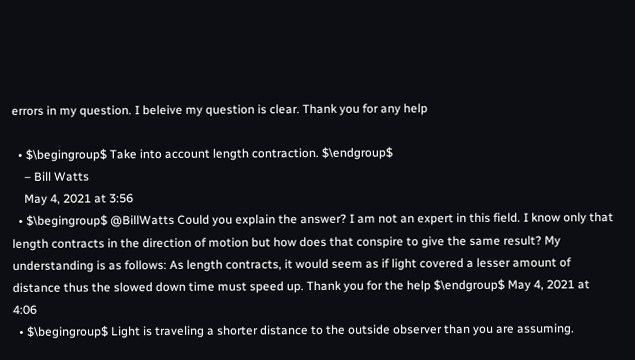errors in my question. I beleive my question is clear. Thank you for any help

  • $\begingroup$ Take into account length contraction. $\endgroup$
    – Bill Watts
    May 4, 2021 at 3:56
  • $\begingroup$ @BillWatts Could you explain the answer? I am not an expert in this field. I know only that length contracts in the direction of motion but how does that conspire to give the same result? My understanding is as follows: As length contracts, it would seem as if light covered a lesser amount of distance thus the slowed down time must speed up. Thank you for the help $\endgroup$ May 4, 2021 at 4:06
  • $\begingroup$ Light is traveling a shorter distance to the outside observer than you are assuming.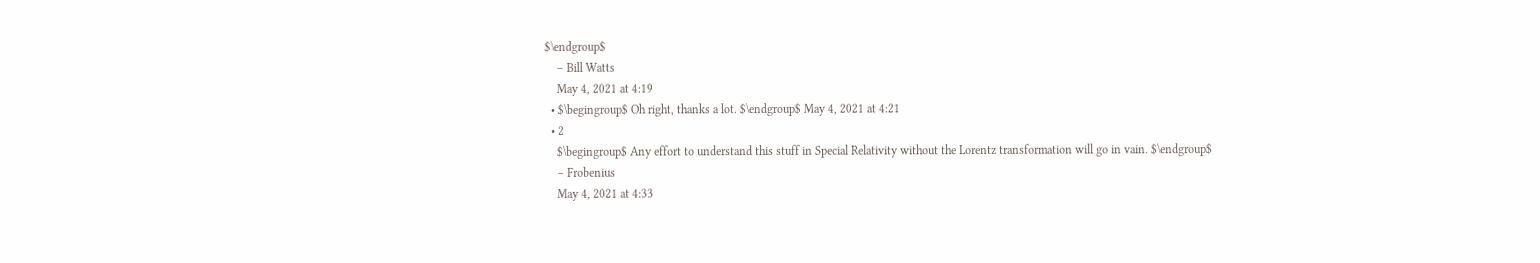$\endgroup$
    – Bill Watts
    May 4, 2021 at 4:19
  • $\begingroup$ Oh right, thanks a lot. $\endgroup$ May 4, 2021 at 4:21
  • 2
    $\begingroup$ Any effort to understand this stuff in Special Relativity without the Lorentz transformation will go in vain. $\endgroup$
    – Frobenius
    May 4, 2021 at 4:33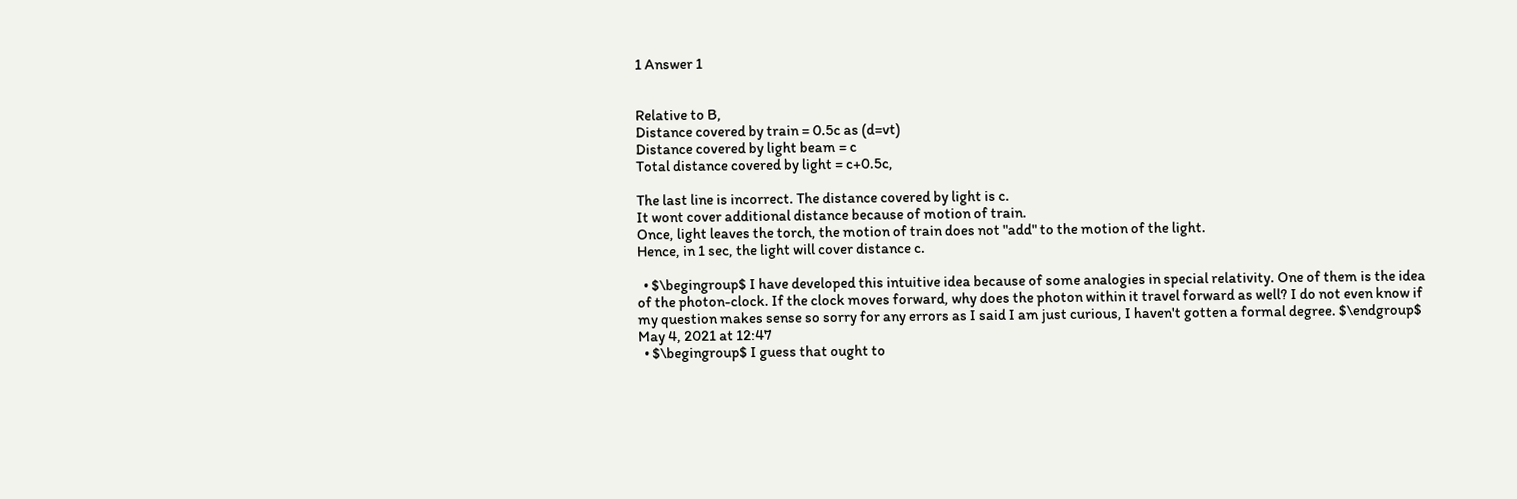1 Answer 1


Relative to B,
Distance covered by train = 0.5c as (d=vt)
Distance covered by light beam = c
Total distance covered by light = c+0.5c,

The last line is incorrect. The distance covered by light is c.
It wont cover additional distance because of motion of train.
Once, light leaves the torch, the motion of train does not "add" to the motion of the light.
Hence, in 1 sec, the light will cover distance c.

  • $\begingroup$ I have developed this intuitive idea because of some analogies in special relativity. One of them is the idea of the photon-clock. If the clock moves forward, why does the photon within it travel forward as well? I do not even know if my question makes sense so sorry for any errors as I said I am just curious, I haven't gotten a formal degree. $\endgroup$ May 4, 2021 at 12:47
  • $\begingroup$ I guess that ought to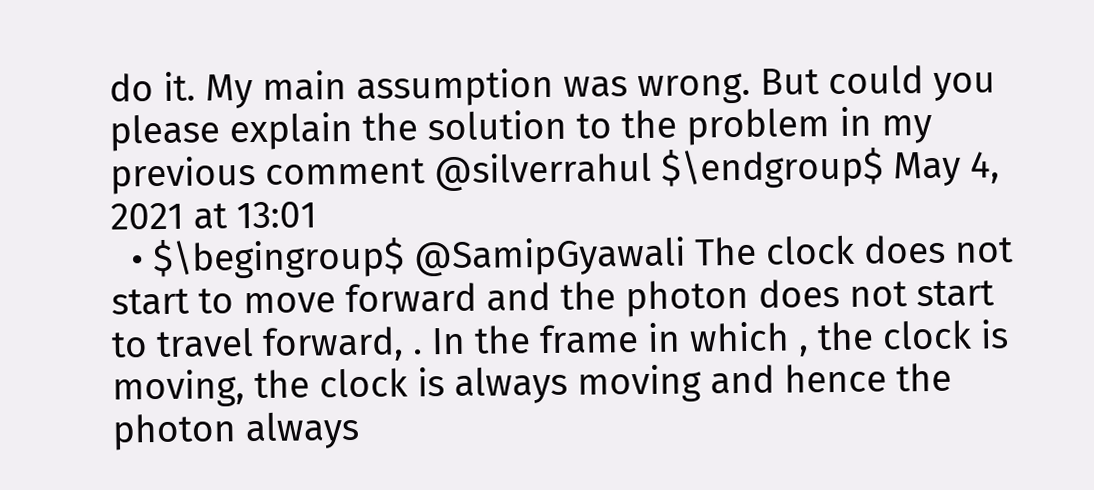do it. My main assumption was wrong. But could you please explain the solution to the problem in my previous comment @silverrahul $\endgroup$ May 4, 2021 at 13:01
  • $\begingroup$ @SamipGyawali The clock does not start to move forward and the photon does not start to travel forward, . In the frame in which , the clock is moving, the clock is always moving and hence the photon always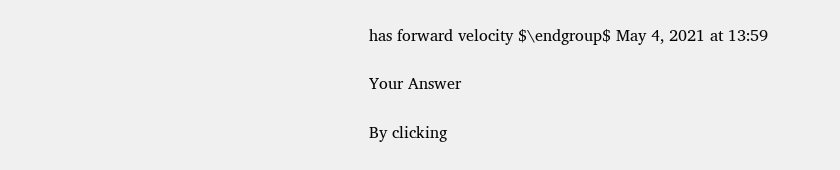has forward velocity $\endgroup$ May 4, 2021 at 13:59

Your Answer

By clicking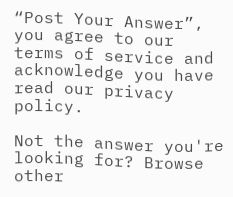“Post Your Answer”, you agree to our terms of service and acknowledge you have read our privacy policy.

Not the answer you're looking for? Browse other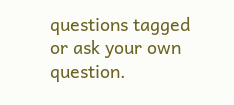questions tagged or ask your own question.